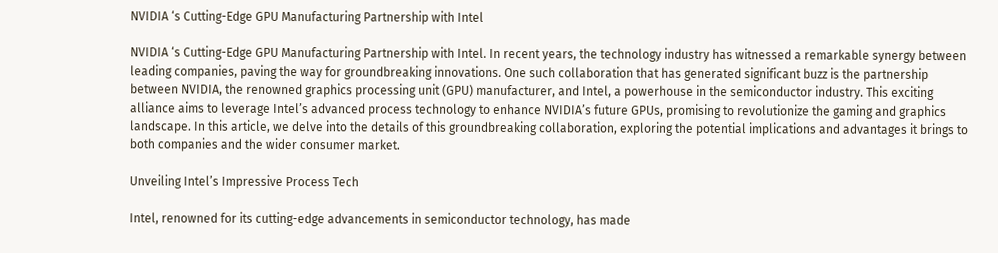NVIDIA ‘s Cutting-Edge GPU Manufacturing Partnership with Intel

NVIDIA ‘s Cutting-Edge GPU Manufacturing Partnership with Intel. In recent years, the technology industry has witnessed a remarkable synergy between leading companies, paving the way for groundbreaking innovations. One such collaboration that has generated significant buzz is the partnership between NVIDIA, the renowned graphics processing unit (GPU) manufacturer, and Intel, a powerhouse in the semiconductor industry. This exciting alliance aims to leverage Intel’s advanced process technology to enhance NVIDIA’s future GPUs, promising to revolutionize the gaming and graphics landscape. In this article, we delve into the details of this groundbreaking collaboration, exploring the potential implications and advantages it brings to both companies and the wider consumer market.

Unveiling Intel’s Impressive Process Tech

Intel, renowned for its cutting-edge advancements in semiconductor technology, has made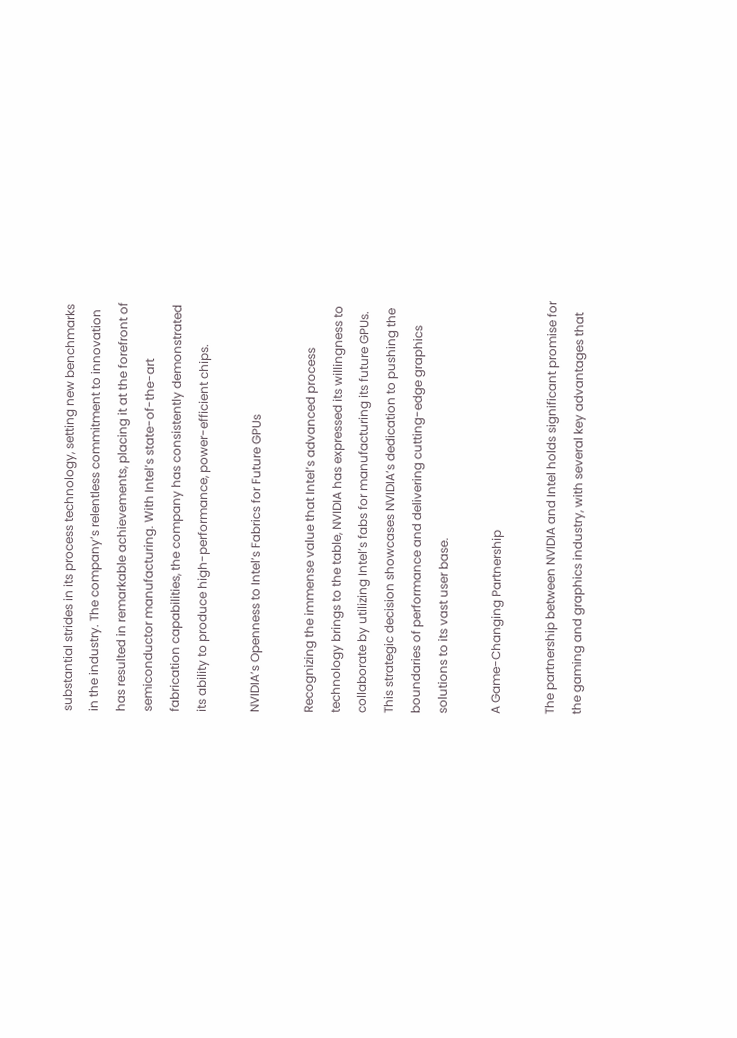substantial strides in its process technology, setting new benchmarks in the industry. The company’s relentless commitment to innovation has resulted in remarkable achievements, placing it at the forefront of semiconductor manufacturing. With Intel’s state-of-the-art fabrication capabilities, the company has consistently demonstrated its ability to produce high-performance, power-efficient chips.

NVIDIA’s Openness to Intel’s Fabrics for Future GPUs

Recognizing the immense value that Intel’s advanced process technology brings to the table, NVIDIA has expressed its willingness to collaborate by utilizing Intel’s fabs for manufacturing its future GPUs. This strategic decision showcases NVIDIA’s dedication to pushing the boundaries of performance and delivering cutting-edge graphics solutions to its vast user base.

A Game-Changing Partnership

The partnership between NVIDIA and Intel holds significant promise for the gaming and graphics industry, with several key advantages that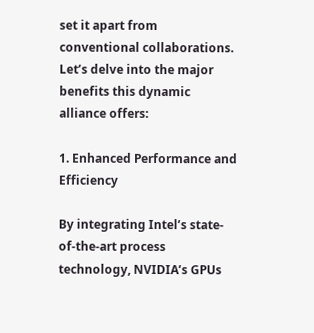set it apart from conventional collaborations. Let’s delve into the major benefits this dynamic alliance offers:

1. Enhanced Performance and Efficiency

By integrating Intel’s state-of-the-art process technology, NVIDIA’s GPUs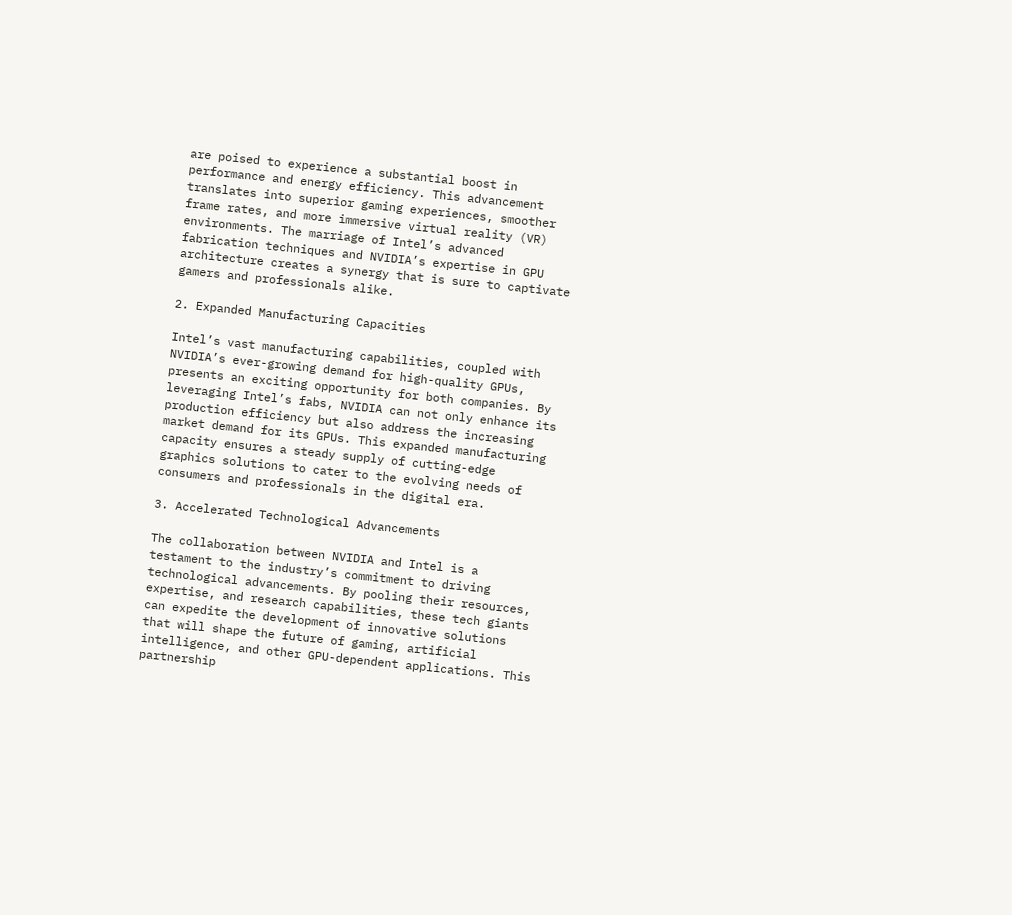are poised to experience a substantial boost in performance and energy efficiency. This advancement translates into superior gaming experiences, smoother frame rates, and more immersive virtual reality (VR) environments. The marriage of Intel’s advanced fabrication techniques and NVIDIA’s expertise in GPU architecture creates a synergy that is sure to captivate gamers and professionals alike.

2. Expanded Manufacturing Capacities

Intel’s vast manufacturing capabilities, coupled with NVIDIA’s ever-growing demand for high-quality GPUs, presents an exciting opportunity for both companies. By leveraging Intel’s fabs, NVIDIA can not only enhance its production efficiency but also address the increasing market demand for its GPUs. This expanded manufacturing capacity ensures a steady supply of cutting-edge graphics solutions to cater to the evolving needs of consumers and professionals in the digital era.

3. Accelerated Technological Advancements

The collaboration between NVIDIA and Intel is a testament to the industry’s commitment to driving technological advancements. By pooling their resources, expertise, and research capabilities, these tech giants can expedite the development of innovative solutions that will shape the future of gaming, artificial intelligence, and other GPU-dependent applications. This partnership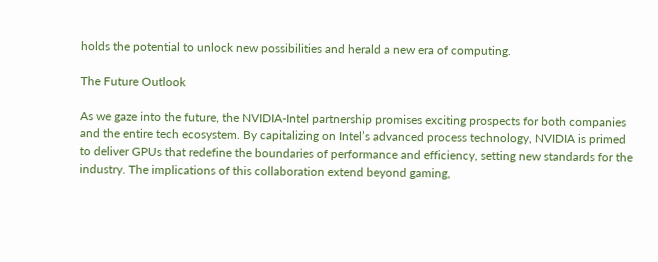holds the potential to unlock new possibilities and herald a new era of computing.

The Future Outlook

As we gaze into the future, the NVIDIA-Intel partnership promises exciting prospects for both companies and the entire tech ecosystem. By capitalizing on Intel’s advanced process technology, NVIDIA is primed to deliver GPUs that redefine the boundaries of performance and efficiency, setting new standards for the industry. The implications of this collaboration extend beyond gaming,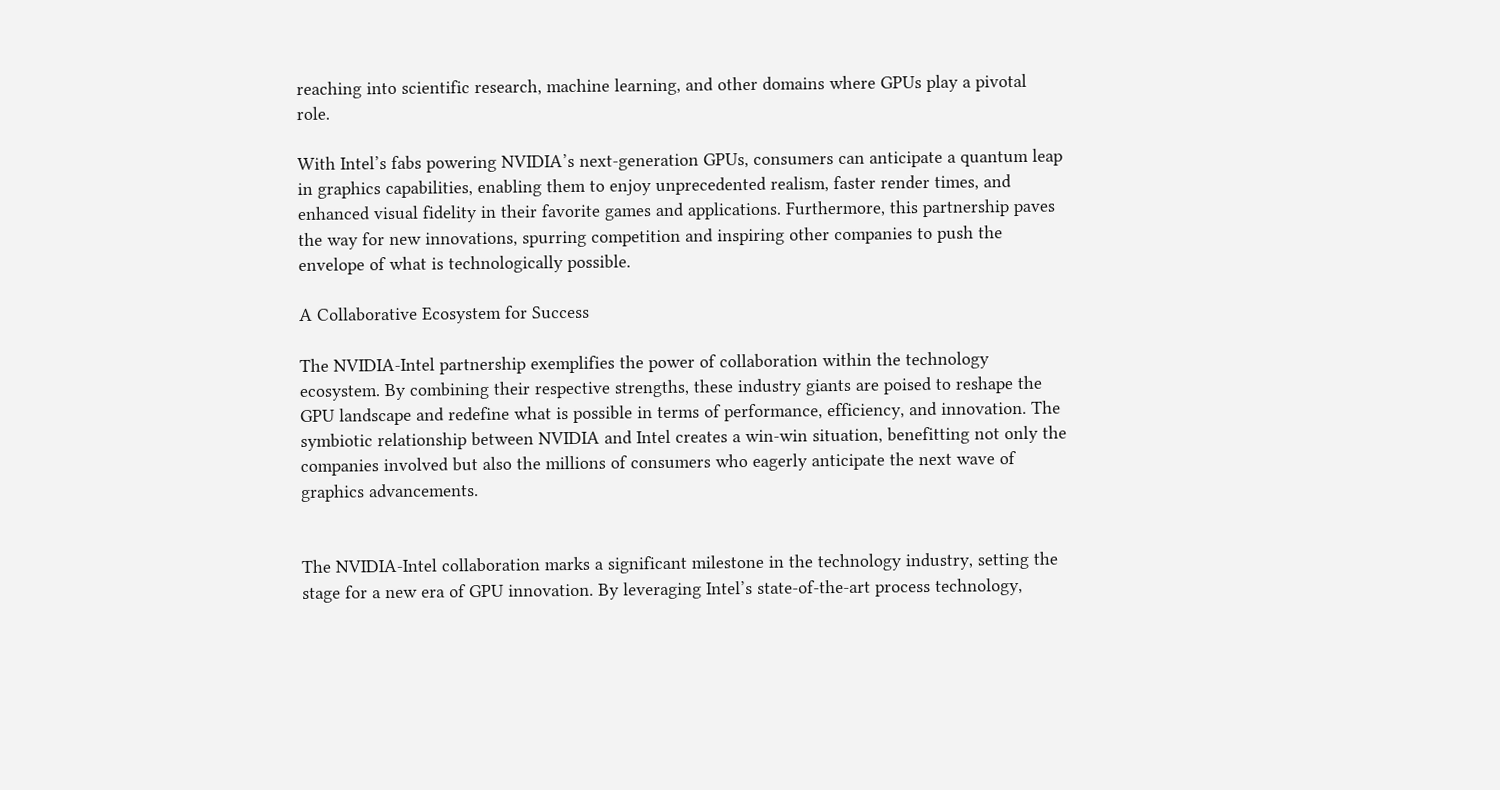reaching into scientific research, machine learning, and other domains where GPUs play a pivotal role.

With Intel’s fabs powering NVIDIA’s next-generation GPUs, consumers can anticipate a quantum leap in graphics capabilities, enabling them to enjoy unprecedented realism, faster render times, and enhanced visual fidelity in their favorite games and applications. Furthermore, this partnership paves the way for new innovations, spurring competition and inspiring other companies to push the envelope of what is technologically possible.

A Collaborative Ecosystem for Success

The NVIDIA-Intel partnership exemplifies the power of collaboration within the technology ecosystem. By combining their respective strengths, these industry giants are poised to reshape the GPU landscape and redefine what is possible in terms of performance, efficiency, and innovation. The symbiotic relationship between NVIDIA and Intel creates a win-win situation, benefitting not only the companies involved but also the millions of consumers who eagerly anticipate the next wave of graphics advancements.


The NVIDIA-Intel collaboration marks a significant milestone in the technology industry, setting the stage for a new era of GPU innovation. By leveraging Intel’s state-of-the-art process technology,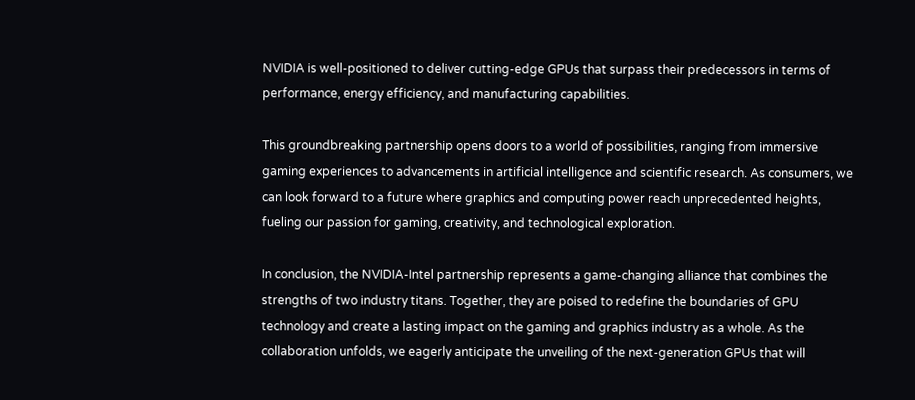NVIDIA is well-positioned to deliver cutting-edge GPUs that surpass their predecessors in terms of performance, energy efficiency, and manufacturing capabilities.

This groundbreaking partnership opens doors to a world of possibilities, ranging from immersive gaming experiences to advancements in artificial intelligence and scientific research. As consumers, we can look forward to a future where graphics and computing power reach unprecedented heights, fueling our passion for gaming, creativity, and technological exploration.

In conclusion, the NVIDIA-Intel partnership represents a game-changing alliance that combines the strengths of two industry titans. Together, they are poised to redefine the boundaries of GPU technology and create a lasting impact on the gaming and graphics industry as a whole. As the collaboration unfolds, we eagerly anticipate the unveiling of the next-generation GPUs that will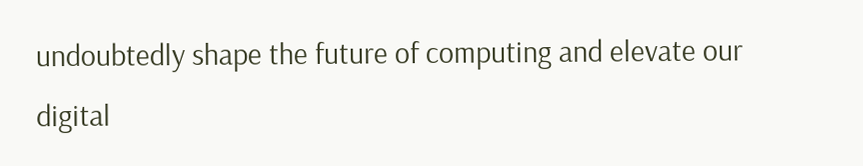undoubtedly shape the future of computing and elevate our digital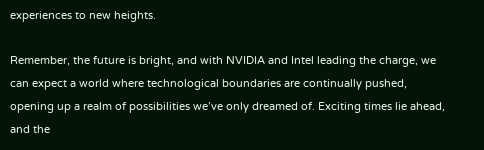experiences to new heights.

Remember, the future is bright, and with NVIDIA and Intel leading the charge, we can expect a world where technological boundaries are continually pushed, opening up a realm of possibilities we’ve only dreamed of. Exciting times lie ahead, and the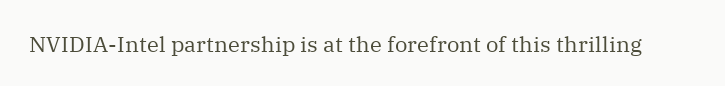NVIDIA-Intel partnership is at the forefront of this thrilling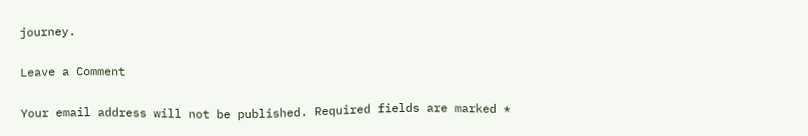journey.

Leave a Comment

Your email address will not be published. Required fields are marked *